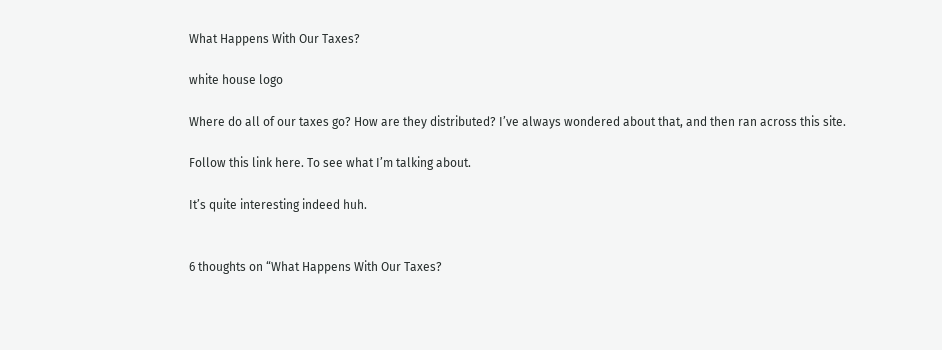What Happens With Our Taxes?

white house logo

Where do all of our taxes go? How are they distributed? I’ve always wondered about that, and then ran across this site.

Follow this link here. To see what I’m talking about.

It’s quite interesting indeed huh.


6 thoughts on “What Happens With Our Taxes?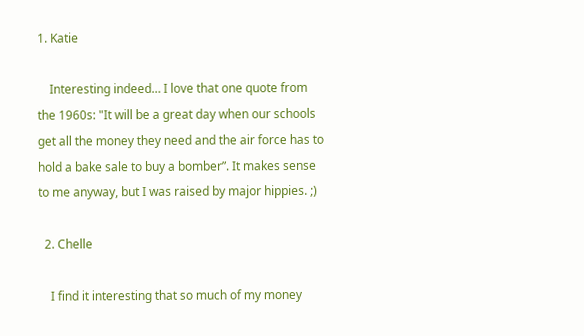1. Katie

    Interesting indeed… I love that one quote from the 1960s: "It will be a great day when our schools get all the money they need and the air force has to hold a bake sale to buy a bomber”. It makes sense to me anyway, but I was raised by major hippies. ;)

  2. Chelle

    I find it interesting that so much of my money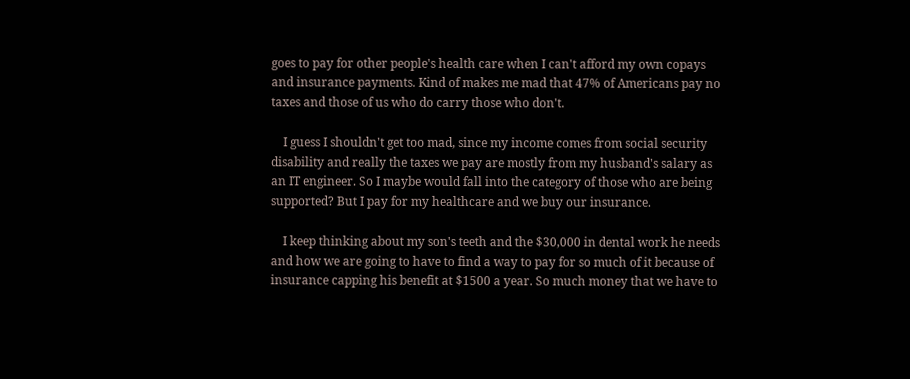goes to pay for other people's health care when I can't afford my own copays and insurance payments. Kind of makes me mad that 47% of Americans pay no taxes and those of us who do carry those who don't.

    I guess I shouldn't get too mad, since my income comes from social security disability and really the taxes we pay are mostly from my husband's salary as an IT engineer. So I maybe would fall into the category of those who are being supported? But I pay for my healthcare and we buy our insurance.

    I keep thinking about my son's teeth and the $30,000 in dental work he needs and how we are going to have to find a way to pay for so much of it because of insurance capping his benefit at $1500 a year. So much money that we have to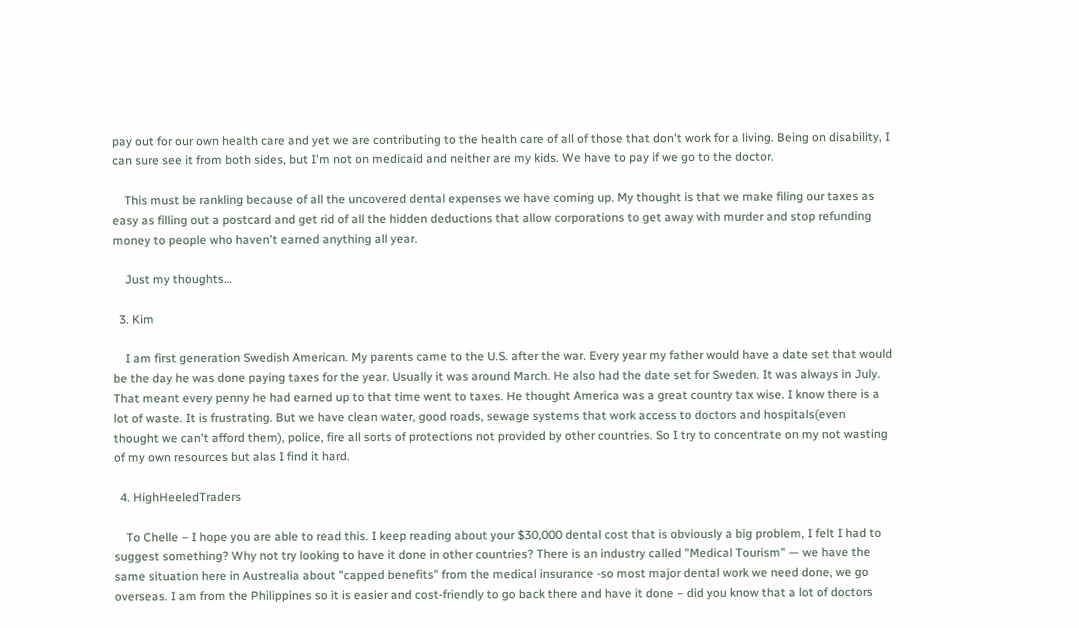pay out for our own health care and yet we are contributing to the health care of all of those that don't work for a living. Being on disability, I can sure see it from both sides, but I'm not on medicaid and neither are my kids. We have to pay if we go to the doctor.

    This must be rankling because of all the uncovered dental expenses we have coming up. My thought is that we make filing our taxes as easy as filling out a postcard and get rid of all the hidden deductions that allow corporations to get away with murder and stop refunding money to people who haven't earned anything all year.

    Just my thoughts…

  3. Kim

    I am first generation Swedish American. My parents came to the U.S. after the war. Every year my father would have a date set that would be the day he was done paying taxes for the year. Usually it was around March. He also had the date set for Sweden. It was always in July. That meant every penny he had earned up to that time went to taxes. He thought America was a great country tax wise. I know there is a lot of waste. It is frustrating. But we have clean water, good roads, sewage systems that work access to doctors and hospitals(even thought we can't afford them), police, fire all sorts of protections not provided by other countries. So I try to concentrate on my not wasting of my own resources but alas I find it hard.

  4. HighHeeledTraders

    To Chelle – I hope you are able to read this. I keep reading about your $30,000 dental cost that is obviously a big problem, I felt I had to suggest something? Why not try looking to have it done in other countries? There is an industry called "Medical Tourism" — we have the same situation here in Austrealia about "capped benefits" from the medical insurance -so most major dental work we need done, we go overseas. I am from the Philippines so it is easier and cost-friendly to go back there and have it done – did you know that a lot of doctors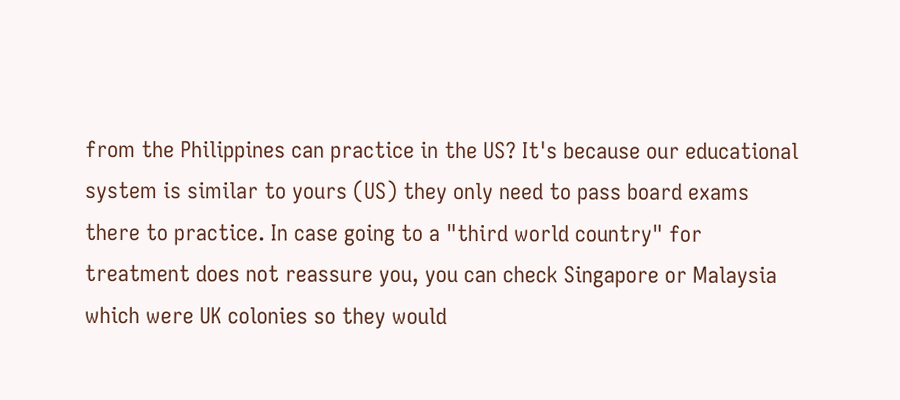from the Philippines can practice in the US? It's because our educational system is similar to yours (US) they only need to pass board exams there to practice. In case going to a "third world country" for treatment does not reassure you, you can check Singapore or Malaysia which were UK colonies so they would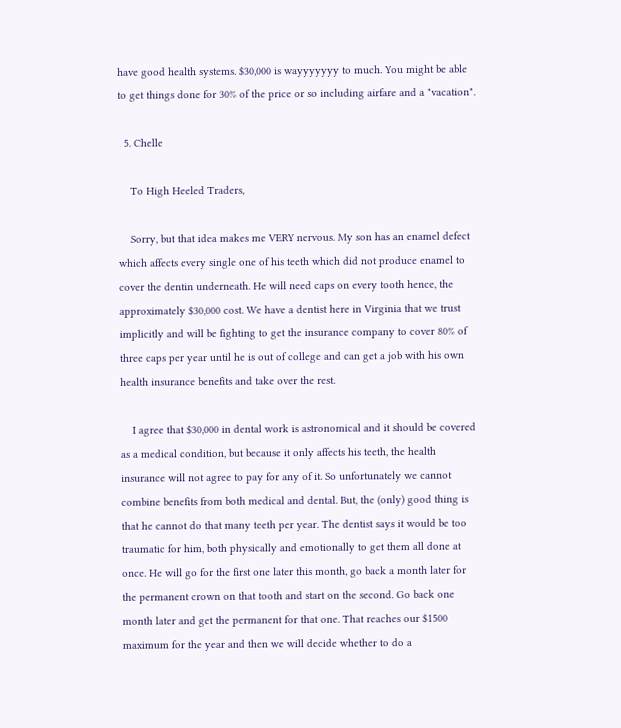have good health systems. $30,000 is wayyyyyyy to much. You might be able to get things done for 30% of the price or so including airfare and a "vacation".

  5. Chelle

    To High Heeled Traders,

    Sorry, but that idea makes me VERY nervous. My son has an enamel defect which affects every single one of his teeth which did not produce enamel to cover the dentin underneath. He will need caps on every tooth hence, the approximately $30,000 cost. We have a dentist here in Virginia that we trust implicitly and will be fighting to get the insurance company to cover 80% of three caps per year until he is out of college and can get a job with his own health insurance benefits and take over the rest.

    I agree that $30,000 in dental work is astronomical and it should be covered as a medical condition, but because it only affects his teeth, the health insurance will not agree to pay for any of it. So unfortunately we cannot combine benefits from both medical and dental. But, the (only) good thing is that he cannot do that many teeth per year. The dentist says it would be too traumatic for him, both physically and emotionally to get them all done at once. He will go for the first one later this month, go back a month later for the permanent crown on that tooth and start on the second. Go back one month later and get the permanent for that one. That reaches our $1500 maximum for the year and then we will decide whether to do a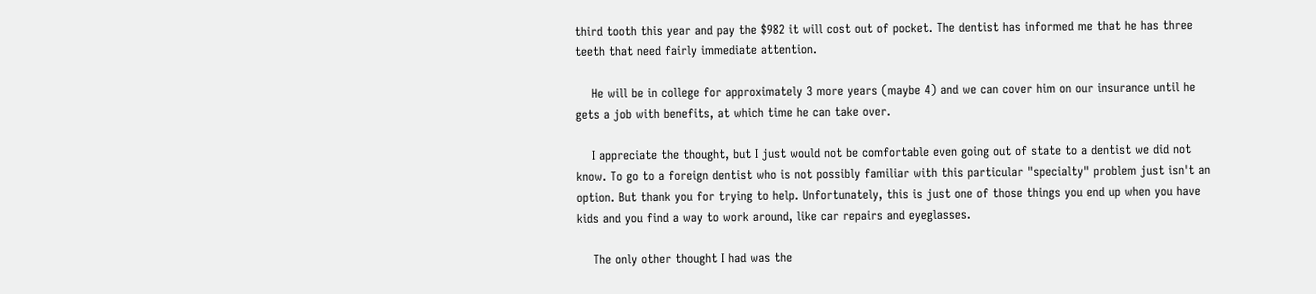third tooth this year and pay the $982 it will cost out of pocket. The dentist has informed me that he has three teeth that need fairly immediate attention.

    He will be in college for approximately 3 more years (maybe 4) and we can cover him on our insurance until he gets a job with benefits, at which time he can take over.

    I appreciate the thought, but I just would not be comfortable even going out of state to a dentist we did not know. To go to a foreign dentist who is not possibly familiar with this particular "specialty" problem just isn't an option. But thank you for trying to help. Unfortunately, this is just one of those things you end up when you have kids and you find a way to work around, like car repairs and eyeglasses.

    The only other thought I had was the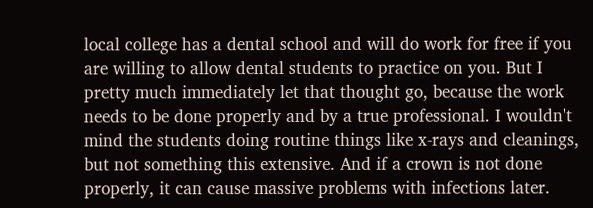local college has a dental school and will do work for free if you are willing to allow dental students to practice on you. But I pretty much immediately let that thought go, because the work needs to be done properly and by a true professional. I wouldn't mind the students doing routine things like x-rays and cleanings, but not something this extensive. And if a crown is not done properly, it can cause massive problems with infections later.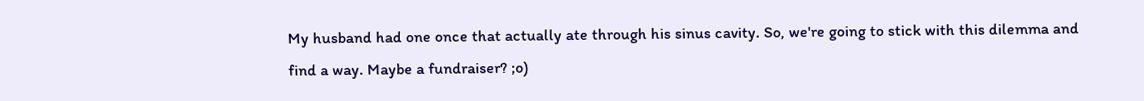My husband had one once that actually ate through his sinus cavity. So, we're going to stick with this dilemma and find a way. Maybe a fundraiser? ;o)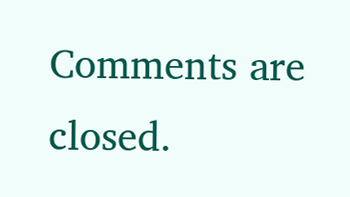Comments are closed.